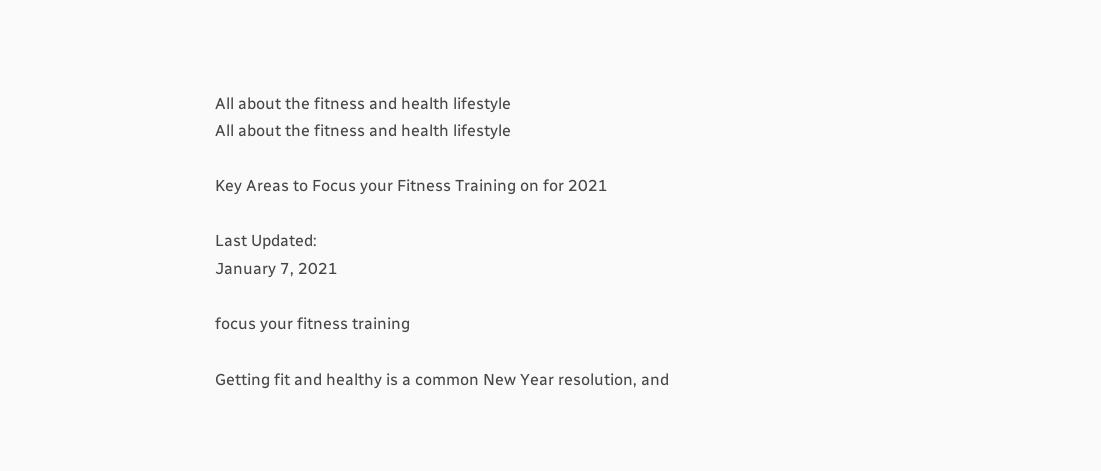All about the fitness and health lifestyle
All about the fitness and health lifestyle

Key Areas to Focus your Fitness Training on for 2021

Last Updated:
January 7, 2021

focus your fitness training

Getting fit and healthy is a common New Year resolution, and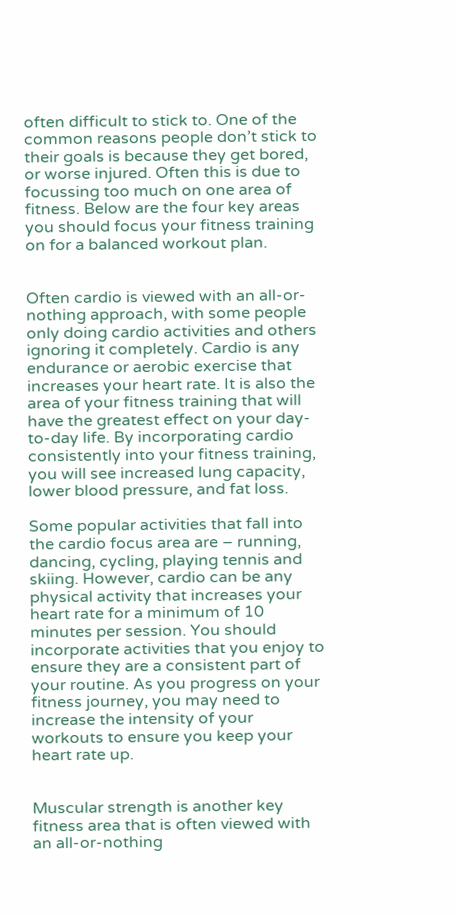often difficult to stick to. One of the common reasons people don’t stick to their goals is because they get bored, or worse injured. Often this is due to focussing too much on one area of fitness. Below are the four key areas you should focus your fitness training on for a balanced workout plan.


Often cardio is viewed with an all-or-nothing approach, with some people only doing cardio activities and others ignoring it completely. Cardio is any endurance or aerobic exercise that increases your heart rate. It is also the area of your fitness training that will have the greatest effect on your day-to-day life. By incorporating cardio consistently into your fitness training, you will see increased lung capacity, lower blood pressure, and fat loss.

Some popular activities that fall into the cardio focus area are – running, dancing, cycling, playing tennis and skiing. However, cardio can be any physical activity that increases your heart rate for a minimum of 10 minutes per session. You should incorporate activities that you enjoy to ensure they are a consistent part of your routine. As you progress on your fitness journey, you may need to increase the intensity of your workouts to ensure you keep your heart rate up.


Muscular strength is another key fitness area that is often viewed with an all-or-nothing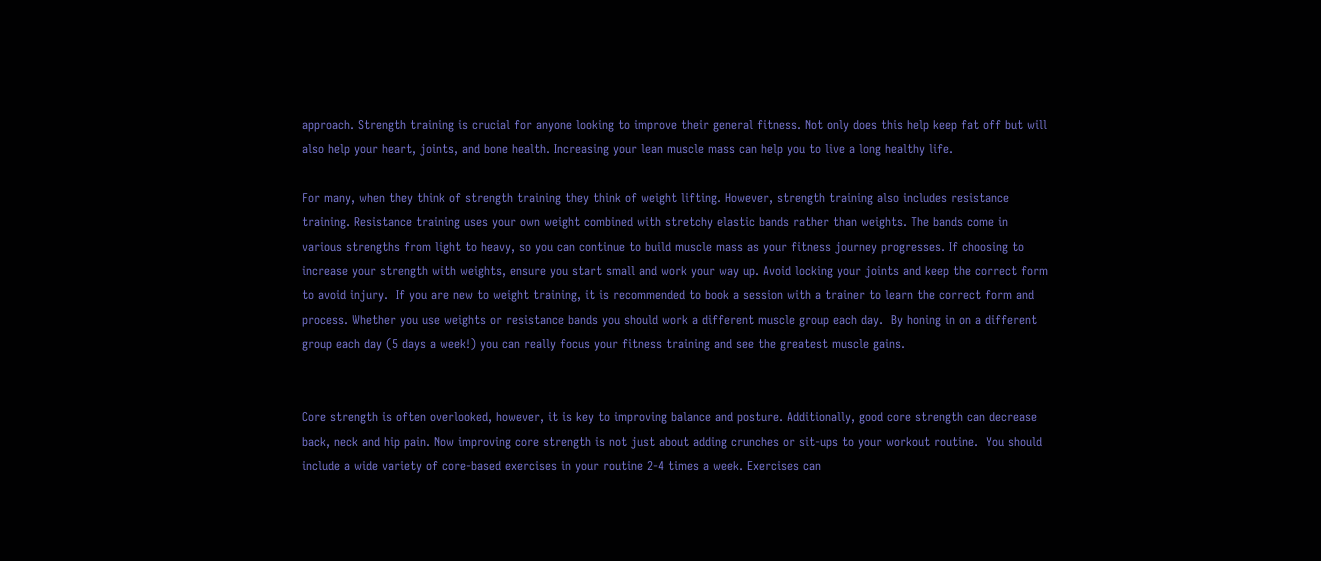approach. Strength training is crucial for anyone looking to improve their general fitness. Not only does this help keep fat off but will also help your heart, joints, and bone health. Increasing your lean muscle mass can help you to live a long healthy life.

For many, when they think of strength training they think of weight lifting. However, strength training also includes resistance training. Resistance training uses your own weight combined with stretchy elastic bands rather than weights. The bands come in various strengths from light to heavy, so you can continue to build muscle mass as your fitness journey progresses. If choosing to increase your strength with weights, ensure you start small and work your way up. Avoid locking your joints and keep the correct form to avoid injury.  If you are new to weight training, it is recommended to book a session with a trainer to learn the correct form and process. Whether you use weights or resistance bands you should work a different muscle group each day.  By honing in on a different group each day (5 days a week!) you can really focus your fitness training and see the greatest muscle gains.


Core strength is often overlooked, however, it is key to improving balance and posture. Additionally, good core strength can decrease back, neck and hip pain. Now improving core strength is not just about adding crunches or sit-ups to your workout routine.  You should include a wide variety of core-based exercises in your routine 2-4 times a week. Exercises can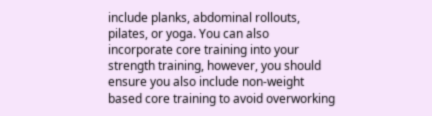include planks, abdominal rollouts, pilates, or yoga. You can also incorporate core training into your strength training, however, you should ensure you also include non-weight based core training to avoid overworking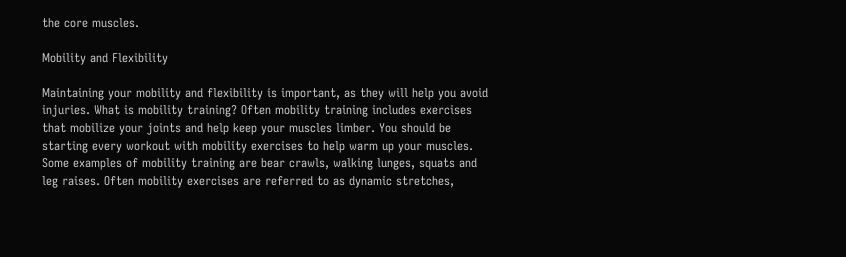the core muscles.

Mobility and Flexibility

Maintaining your mobility and flexibility is important, as they will help you avoid injuries. What is mobility training? Often mobility training includes exercises that mobilize your joints and help keep your muscles limber. You should be starting every workout with mobility exercises to help warm up your muscles. Some examples of mobility training are bear crawls, walking lunges, squats and leg raises. Often mobility exercises are referred to as dynamic stretches,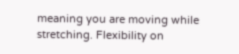meaning you are moving while stretching. Flexibility on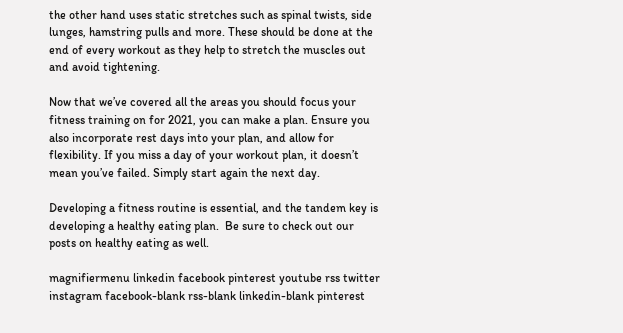the other hand uses static stretches such as spinal twists, side lunges, hamstring pulls and more. These should be done at the end of every workout as they help to stretch the muscles out and avoid tightening.

Now that we’ve covered all the areas you should focus your fitness training on for 2021, you can make a plan. Ensure you also incorporate rest days into your plan, and allow for flexibility. If you miss a day of your workout plan, it doesn’t mean you’ve failed. Simply start again the next day.

Developing a fitness routine is essential, and the tandem key is developing a healthy eating plan.  Be sure to check out our posts on healthy eating as well.

magnifiermenu linkedin facebook pinterest youtube rss twitter instagram facebook-blank rss-blank linkedin-blank pinterest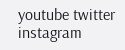youtube twitter instagram